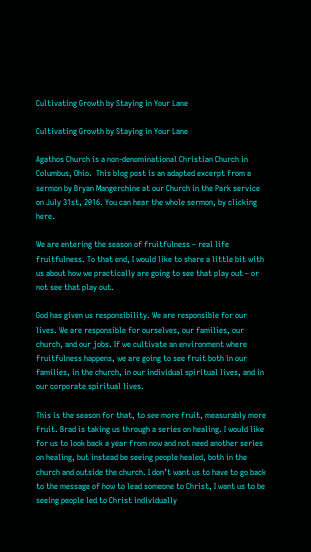Cultivating Growth by Staying in Your Lane

Cultivating Growth by Staying in Your Lane

Agathos Church is a non-denominational Christian Church in Columbus, Ohio.  This blog post is an adapted excerpt from a sermon by Bryan Mangerchine at our Church in the Park service on July 31st, 2016. You can hear the whole sermon, by clicking here.

We are entering the season of fruitfulness – real life fruitfulness. To that end, I would like to share a little bit with us about how we practically are going to see that play out – or not see that play out.

God has given us responsibility. We are responsible for our lives. We are responsible for ourselves, our families, our church, and our jobs. If we cultivate an environment where fruitfulness happens, we are going to see fruit both in our families, in the church, in our individual spiritual lives, and in our corporate spiritual lives.

This is the season for that, to see more fruit, measurably more fruit. Brad is taking us through a series on healing. I would like for us to look back a year from now and not need another series on healing, but instead be seeing people healed, both in the church and outside the church. I don’t want us to have to go back to the message of how to lead someone to Christ, I want us to be seeing people led to Christ individually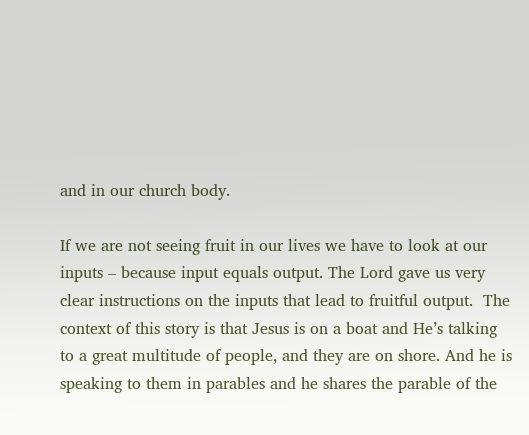and in our church body.

If we are not seeing fruit in our lives we have to look at our inputs – because input equals output. The Lord gave us very clear instructions on the inputs that lead to fruitful output.  The context of this story is that Jesus is on a boat and He’s talking to a great multitude of people, and they are on shore. And he is speaking to them in parables and he shares the parable of the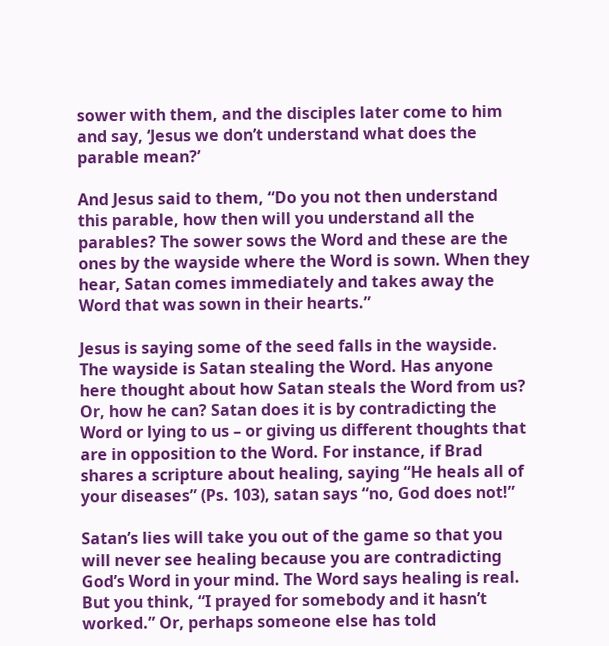sower with them, and the disciples later come to him and say, ‘Jesus we don’t understand what does the parable mean?’

And Jesus said to them, “Do you not then understand this parable, how then will you understand all the parables? The sower sows the Word and these are the ones by the wayside where the Word is sown. When they hear, Satan comes immediately and takes away the Word that was sown in their hearts.”

Jesus is saying some of the seed falls in the wayside.  The wayside is Satan stealing the Word. Has anyone here thought about how Satan steals the Word from us? Or, how he can? Satan does it is by contradicting the Word or lying to us – or giving us different thoughts that are in opposition to the Word. For instance, if Brad shares a scripture about healing, saying “He heals all of your diseases” (Ps. 103), satan says “no, God does not!”

Satan’s lies will take you out of the game so that you will never see healing because you are contradicting God’s Word in your mind. The Word says healing is real. But you think, “I prayed for somebody and it hasn’t worked.” Or, perhaps someone else has told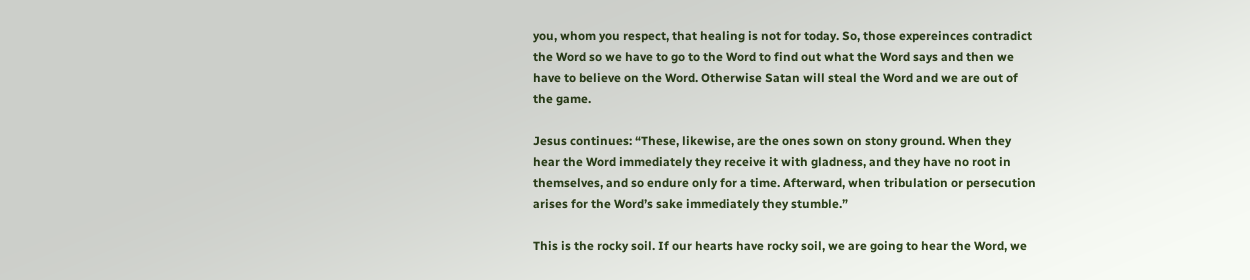you, whom you respect, that healing is not for today. So, those expereinces contradict the Word so we have to go to the Word to find out what the Word says and then we have to believe on the Word. Otherwise Satan will steal the Word and we are out of the game.

Jesus continues: “These, likewise, are the ones sown on stony ground. When they hear the Word immediately they receive it with gladness, and they have no root in themselves, and so endure only for a time. Afterward, when tribulation or persecution arises for the Word’s sake immediately they stumble.”

This is the rocky soil. If our hearts have rocky soil, we are going to hear the Word, we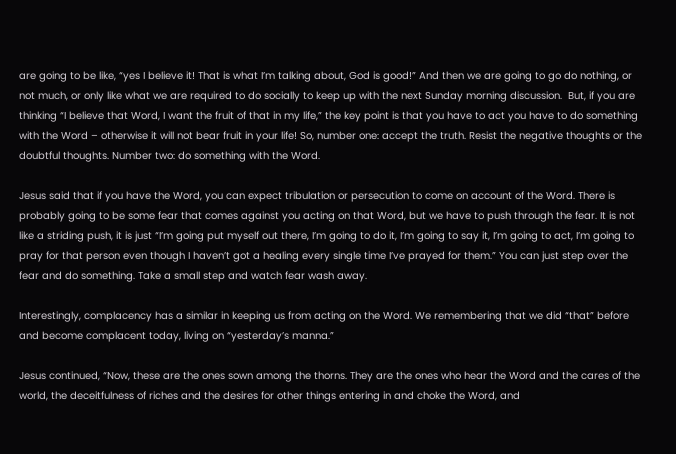are going to be like, “yes I believe it! That is what I’m talking about, God is good!” And then we are going to go do nothing, or not much, or only like what we are required to do socially to keep up with the next Sunday morning discussion.  But, if you are thinking “I believe that Word, I want the fruit of that in my life,” the key point is that you have to act you have to do something with the Word – otherwise it will not bear fruit in your life! So, number one: accept the truth. Resist the negative thoughts or the doubtful thoughts. Number two: do something with the Word.

Jesus said that if you have the Word, you can expect tribulation or persecution to come on account of the Word. There is probably going to be some fear that comes against you acting on that Word, but we have to push through the fear. It is not like a striding push, it is just “I’m going put myself out there, I’m going to do it, I’m going to say it, I’m going to act, I’m going to pray for that person even though I haven’t got a healing every single time I’ve prayed for them.” You can just step over the fear and do something. Take a small step and watch fear wash away.

Interestingly, complacency has a similar in keeping us from acting on the Word. We remembering that we did “that” before and become complacent today, living on “yesterday’s manna.”

Jesus continued, “Now, these are the ones sown among the thorns. They are the ones who hear the Word and the cares of the world, the deceitfulness of riches and the desires for other things entering in and choke the Word, and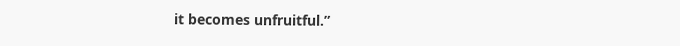it becomes unfruitful.”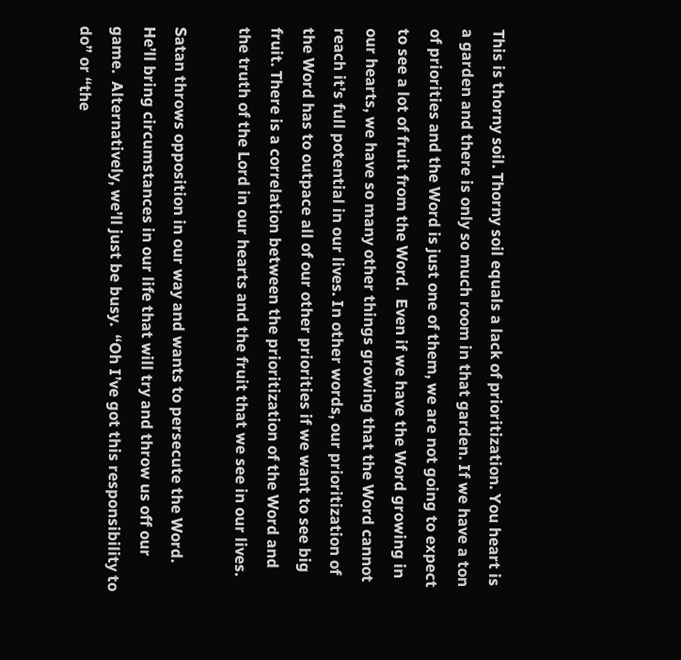This is thorny soil. Thorny soil equals a lack of prioritization. You heart is a garden and there is only so much room in that garden. If we have a ton of priorities and the Word is just one of them, we are not going to expect to see a lot of fruit from the Word.  Even if we have the Word growing in our hearts, we have so many other things growing that the Word cannot reach it’s full potential in our lives. In other words, our prioritization of the Word has to outpace all of our other priorities if we want to see big fruit. There is a correlation between the prioritization of the Word and the truth of the Lord in our hearts and the fruit that we see in our lives.

Satan throws opposition in our way and wants to persecute the Word. He’ll bring circumstances in our life that will try and throw us off our game.  Alternatively, we’ll just be busy.  “Oh I’ve got this responsibility to do” or “the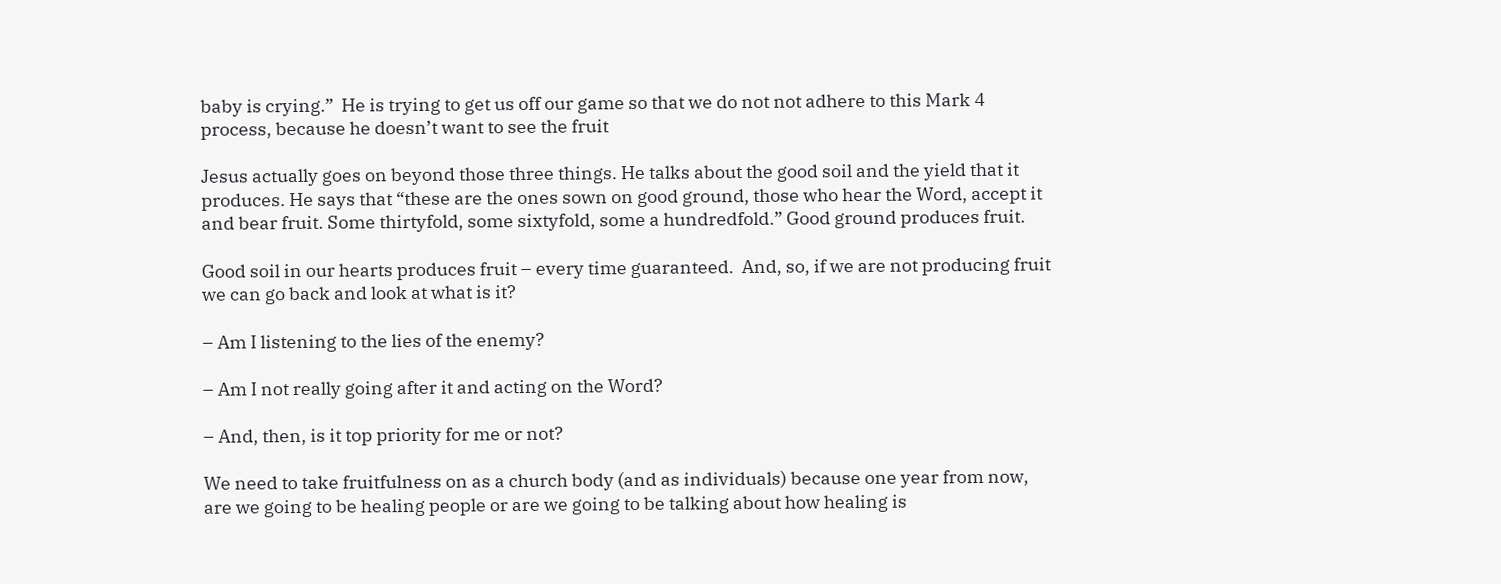baby is crying.”  He is trying to get us off our game so that we do not not adhere to this Mark 4 process, because he doesn’t want to see the fruit

Jesus actually goes on beyond those three things. He talks about the good soil and the yield that it produces. He says that “these are the ones sown on good ground, those who hear the Word, accept it and bear fruit. Some thirtyfold, some sixtyfold, some a hundredfold.” Good ground produces fruit.

Good soil in our hearts produces fruit – every time guaranteed.  And, so, if we are not producing fruit we can go back and look at what is it?

– Am I listening to the lies of the enemy?

– Am I not really going after it and acting on the Word?

– And, then, is it top priority for me or not?

We need to take fruitfulness on as a church body (and as individuals) because one year from now, are we going to be healing people or are we going to be talking about how healing is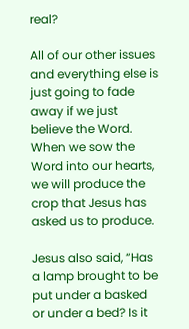real?

All of our other issues and everything else is just going to fade away if we just believe the Word.  When we sow the Word into our hearts, we will produce the crop that Jesus has asked us to produce.

Jesus also said, “Has a lamp brought to be put under a basked or under a bed? Is it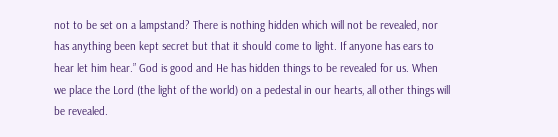not to be set on a lampstand? There is nothing hidden which will not be revealed, nor has anything been kept secret but that it should come to light. If anyone has ears to hear let him hear.” God is good and He has hidden things to be revealed for us. When we place the Lord (the light of the world) on a pedestal in our hearts, all other things will be revealed.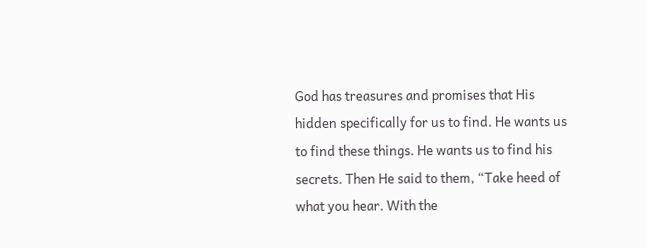God has treasures and promises that His hidden specifically for us to find. He wants us to find these things. He wants us to find his secrets. Then He said to them, “Take heed of what you hear. With the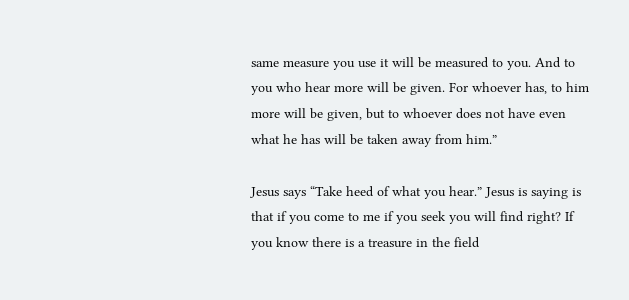same measure you use it will be measured to you. And to you who hear more will be given. For whoever has, to him more will be given, but to whoever does not have even what he has will be taken away from him.”

Jesus says “Take heed of what you hear.” Jesus is saying is that if you come to me if you seek you will find right? If you know there is a treasure in the field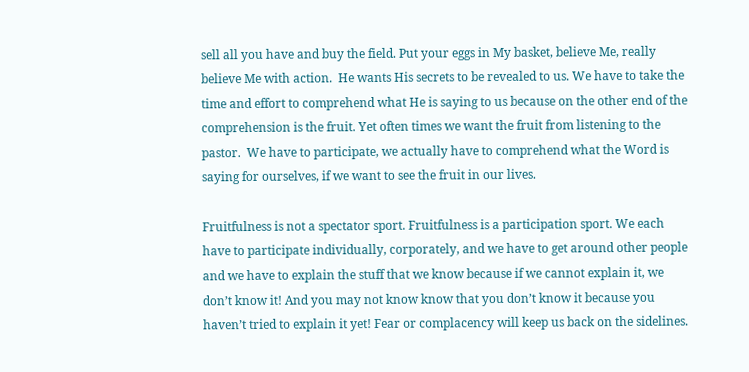sell all you have and buy the field. Put your eggs in My basket, believe Me, really believe Me with action.  He wants His secrets to be revealed to us. We have to take the time and effort to comprehend what He is saying to us because on the other end of the comprehension is the fruit. Yet often times we want the fruit from listening to the pastor.  We have to participate, we actually have to comprehend what the Word is saying for ourselves, if we want to see the fruit in our lives.

Fruitfulness is not a spectator sport. Fruitfulness is a participation sport. We each have to participate individually, corporately, and we have to get around other people and we have to explain the stuff that we know because if we cannot explain it, we don’t know it! And you may not know know that you don’t know it because you haven’t tried to explain it yet! Fear or complacency will keep us back on the sidelines.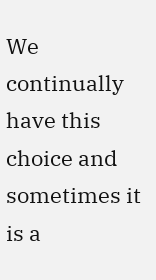We continually have this choice and sometimes it is a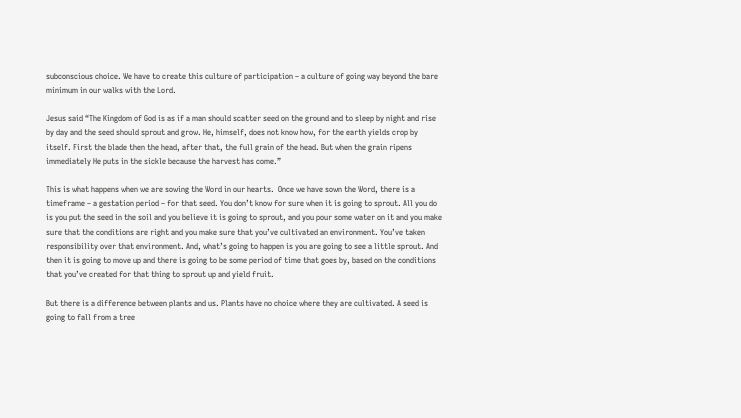subconscious choice. We have to create this culture of participation – a culture of going way beyond the bare minimum in our walks with the Lord.

Jesus said “The Kingdom of God is as if a man should scatter seed on the ground and to sleep by night and rise by day and the seed should sprout and grow. He, himself, does not know how, for the earth yields crop by itself. First the blade then the head, after that, the full grain of the head. But when the grain ripens immediately He puts in the sickle because the harvest has come.”

This is what happens when we are sowing the Word in our hearts.  Once we have sown the Word, there is a timeframe – a gestation period – for that seed. You don’t know for sure when it is going to sprout. All you do is you put the seed in the soil and you believe it is going to sprout, and you pour some water on it and you make sure that the conditions are right and you make sure that you’ve cultivated an environment. You’ve taken responsibility over that environment. And, what’s going to happen is you are going to see a little sprout. And then it is going to move up and there is going to be some period of time that goes by, based on the conditions that you’ve created for that thing to sprout up and yield fruit.

But there is a difference between plants and us. Plants have no choice where they are cultivated. A seed is going to fall from a tree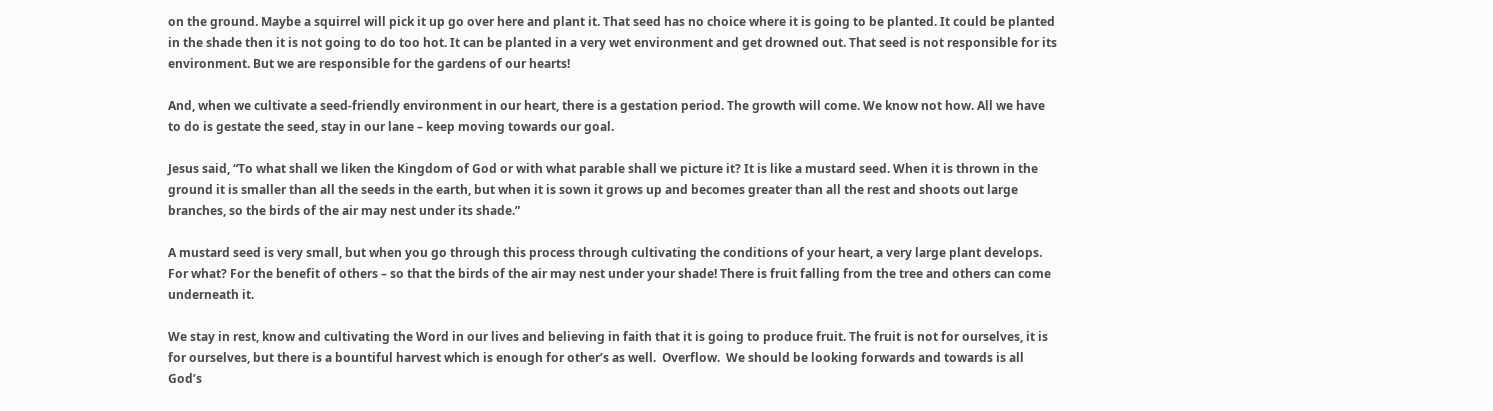on the ground. Maybe a squirrel will pick it up go over here and plant it. That seed has no choice where it is going to be planted. It could be planted in the shade then it is not going to do too hot. It can be planted in a very wet environment and get drowned out. That seed is not responsible for its environment. But we are responsible for the gardens of our hearts!

And, when we cultivate a seed-friendly environment in our heart, there is a gestation period. The growth will come. We know not how. All we have to do is gestate the seed, stay in our lane – keep moving towards our goal.

Jesus said, “To what shall we liken the Kingdom of God or with what parable shall we picture it? It is like a mustard seed. When it is thrown in the ground it is smaller than all the seeds in the earth, but when it is sown it grows up and becomes greater than all the rest and shoots out large branches, so the birds of the air may nest under its shade.”

A mustard seed is very small, but when you go through this process through cultivating the conditions of your heart, a very large plant develops. For what? For the benefit of others – so that the birds of the air may nest under your shade! There is fruit falling from the tree and others can come underneath it.

We stay in rest, know and cultivating the Word in our lives and believing in faith that it is going to produce fruit. The fruit is not for ourselves, it is for ourselves, but there is a bountiful harvest which is enough for other’s as well.  Overflow.  We should be looking forwards and towards is all God’s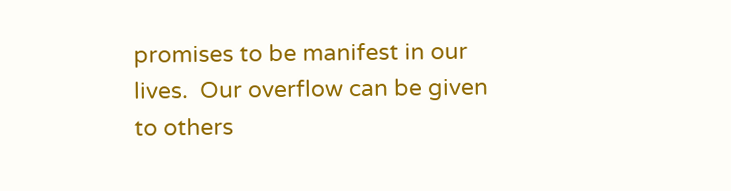promises to be manifest in our lives.  Our overflow can be given to others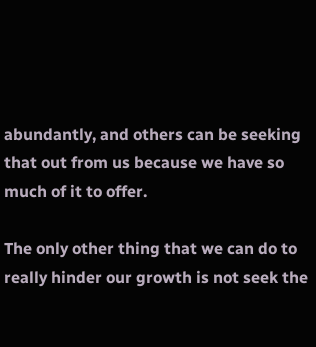abundantly, and others can be seeking that out from us because we have so much of it to offer.

The only other thing that we can do to really hinder our growth is not seek the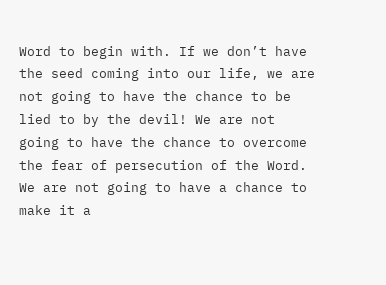Word to begin with. If we don’t have the seed coming into our life, we are not going to have the chance to be lied to by the devil! We are not going to have the chance to overcome the fear of persecution of the Word. We are not going to have a chance to make it a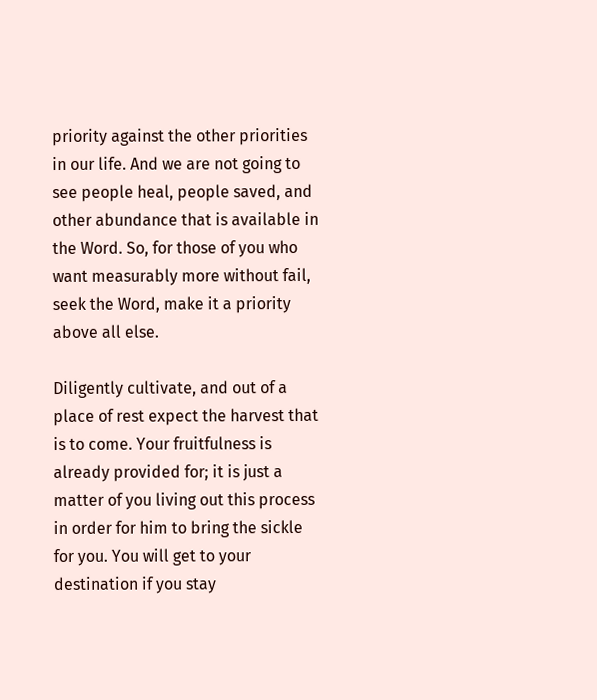priority against the other priorities in our life. And we are not going to see people heal, people saved, and other abundance that is available in the Word. So, for those of you who want measurably more without fail, seek the Word, make it a priority above all else.

Diligently cultivate, and out of a place of rest expect the harvest that is to come. Your fruitfulness is already provided for; it is just a matter of you living out this process in order for him to bring the sickle for you. You will get to your destination if you stay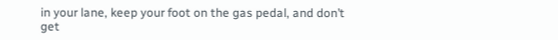in your lane, keep your foot on the gas pedal, and don’t get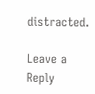distracted.

Leave a Reply